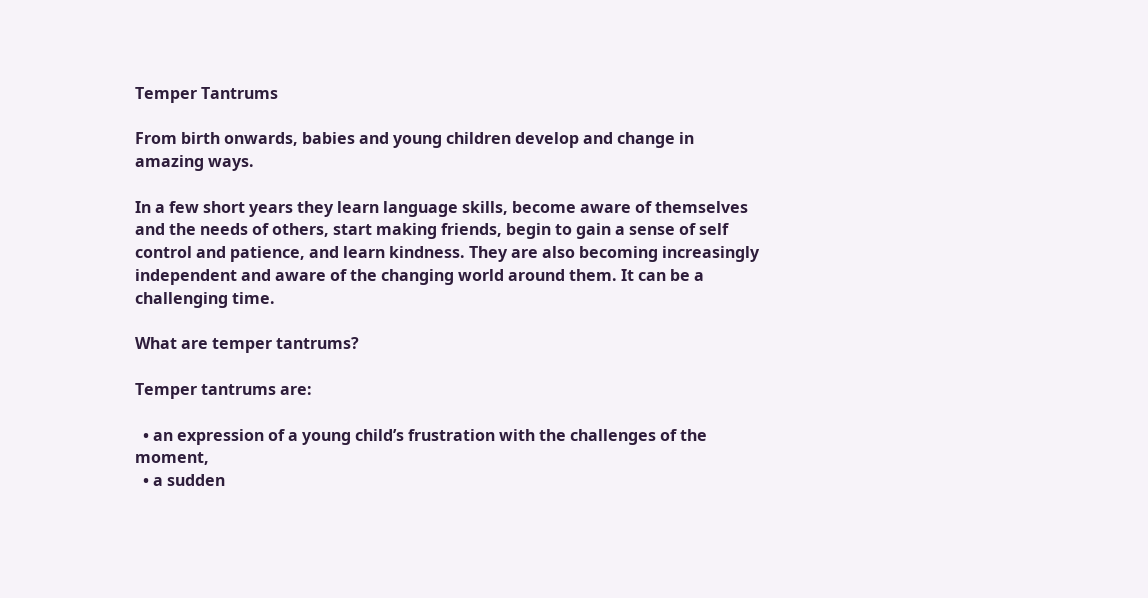Temper Tantrums

From birth onwards, babies and young children develop and change in amazing ways.

In a few short years they learn language skills, become aware of themselves and the needs of others, start making friends, begin to gain a sense of self control and patience, and learn kindness. They are also becoming increasingly independent and aware of the changing world around them. It can be a challenging time.

What are temper tantrums?

Temper tantrums are:

  • an expression of a young child’s frustration with the challenges of the moment,
  • a sudden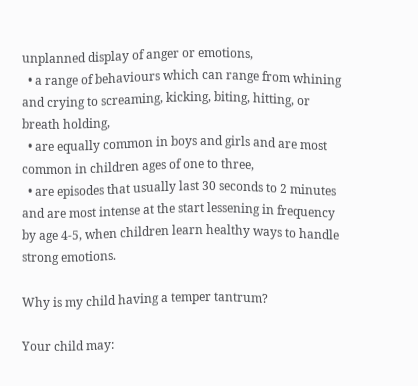unplanned display of anger or emotions,
  • a range of behaviours which can range from whining and crying to screaming, kicking, biting, hitting, or  breath holding,
  • are equally common in boys and girls and are most common in children ages of one to three,
  • are episodes that usually last 30 seconds to 2 minutes and are most intense at the start lessening in frequency by age 4-5, when children learn healthy ways to handle strong emotions.

Why is my child having a temper tantrum?

Your child may: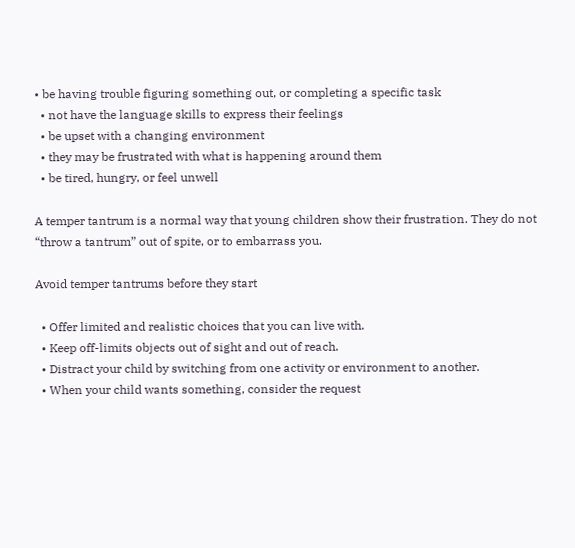• be having trouble figuring something out, or completing a specific task
  • not have the language skills to express their feelings
  • be upset with a changing environment
  • they may be frustrated with what is happening around them
  • be tired, hungry, or feel unwell

A temper tantrum is a normal way that young children show their frustration. They do not “throw a tantrum” out of spite, or to embarrass you.

Avoid temper tantrums before they start

  • Offer limited and realistic choices that you can live with.
  • Keep off-limits objects out of sight and out of reach.
  • Distract your child by switching from one activity or environment to another.
  • When your child wants something, consider the request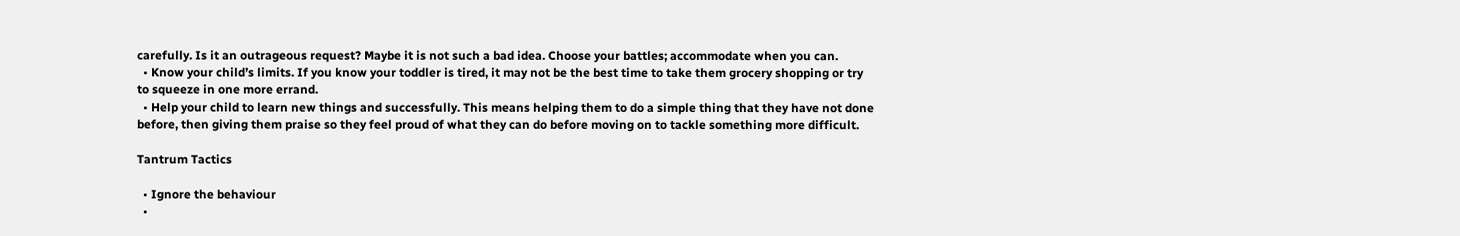carefully. Is it an outrageous request? Maybe it is not such a bad idea. Choose your battles; accommodate when you can.
  • Know your child’s limits. If you know your toddler is tired, it may not be the best time to take them grocery shopping or try to squeeze in one more errand.
  • Help your child to learn new things and successfully. This means helping them to do a simple thing that they have not done before, then giving them praise so they feel proud of what they can do before moving on to tackle something more difficult.

Tantrum Tactics

  • Ignore the behaviour
  •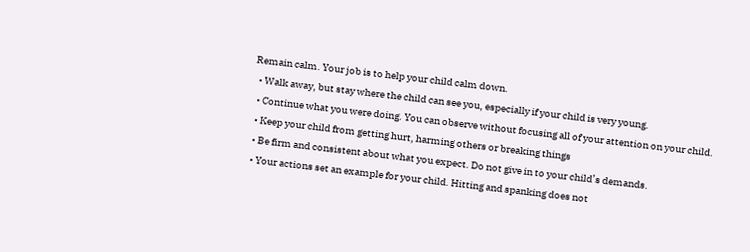Remain calm. Your job is to help your child calm down.
  • Walk away, but stay where the child can see you, especially if your child is very young.
  • Continue what you were doing. You can observe without focusing all of your attention on your child.
  • Keep your child from getting hurt, harming others or breaking things
  • Be firm and consistent about what you expect. Do not give in to your child’s demands.
  • Your actions set an example for your child. Hitting and spanking does not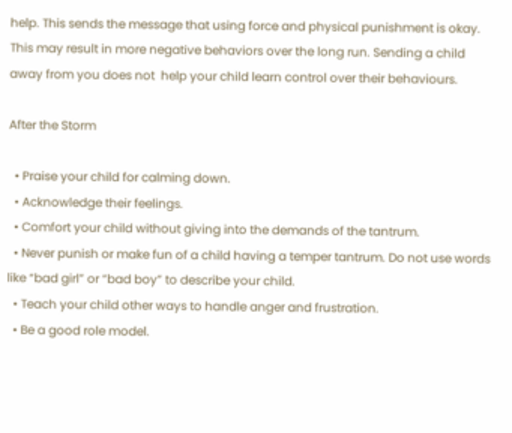help. This sends the message that using force and physical punishment is okay. This may result in more negative behaviors over the long run. Sending a child away from you does not  help your child learn control over their behaviours.

After the Storm

  • Praise your child for calming down.
  • Acknowledge their feelings.
  • Comfort your child without giving into the demands of the tantrum.
  • Never punish or make fun of a child having a temper tantrum. Do not use words like “bad girl” or “bad boy” to describe your child.
  • Teach your child other ways to handle anger and frustration.
  • Be a good role model.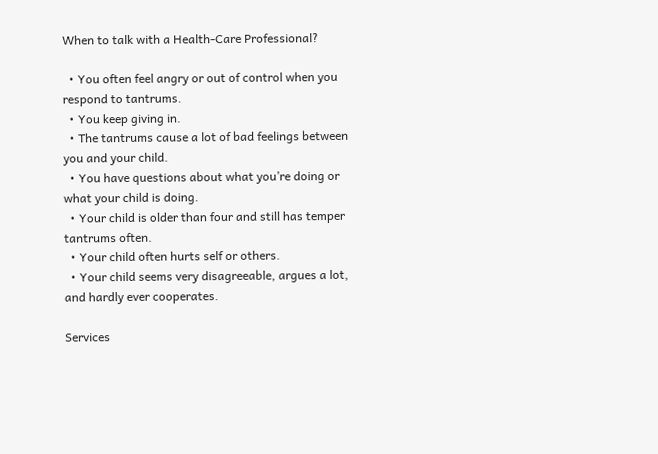When to talk with a Health-Care Professional?

  • You often feel angry or out of control when you respond to tantrums.
  • You keep giving in.
  • The tantrums cause a lot of bad feelings between you and your child.
  • You have questions about what you’re doing or what your child is doing.
  • Your child is older than four and still has temper tantrums often.
  • Your child often hurts self or others.
  • Your child seems very disagreeable, argues a lot, and hardly ever cooperates.

Services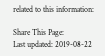related to this information:

Share This Page:
Last updated: 2019-08-22